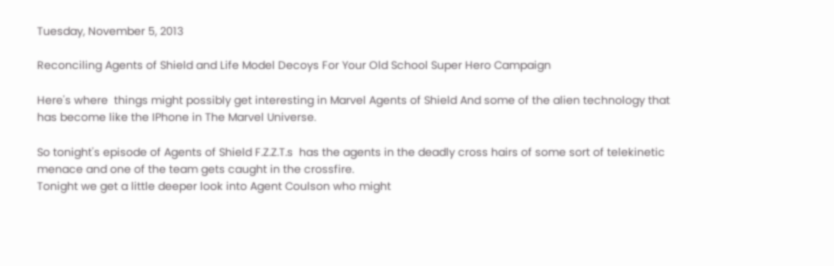Tuesday, November 5, 2013

Reconciling Agents of Shield and Life Model Decoys For Your Old School Super Hero Campaign

Here's where  things might possibly get interesting in Marvel Agents of Shield And some of the alien technology that has become like the IPhone in The Marvel Universe.

So tonight's episode of Agents of Shield F.Z.Z.T.s  has the agents in the deadly cross hairs of some sort of telekinetic menace and one of the team gets caught in the crossfire.
Tonight we get a little deeper look into Agent Coulson who might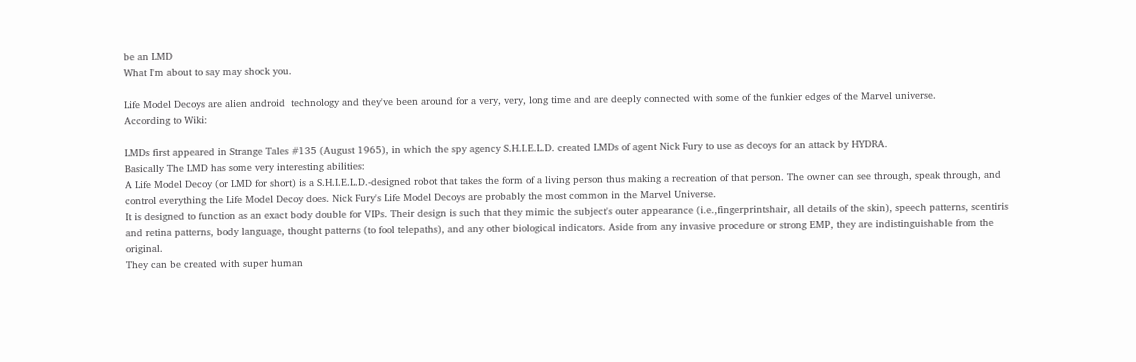be an LMD
What I'm about to say may shock you.

Life Model Decoys are alien android  technology and they've been around for a very, very, long time and are deeply connected with some of the funkier edges of the Marvel universe.
According to Wiki:

LMDs first appeared in Strange Tales #135 (August 1965), in which the spy agency S.H.I.E.L.D. created LMDs of agent Nick Fury to use as decoys for an attack by HYDRA.
Basically The LMD has some very interesting abilities:
A Life Model Decoy (or LMD for short) is a S.H.I.E.L.D.-designed robot that takes the form of a living person thus making a recreation of that person. The owner can see through, speak through, and control everything the Life Model Decoy does. Nick Fury's Life Model Decoys are probably the most common in the Marvel Universe.
It is designed to function as an exact body double for VIPs. Their design is such that they mimic the subject's outer appearance (i.e.,fingerprintshair, all details of the skin), speech patterns, scentiris and retina patterns, body language, thought patterns (to fool telepaths), and any other biological indicators. Aside from any invasive procedure or strong EMP, they are indistinguishable from the original.
They can be created with super human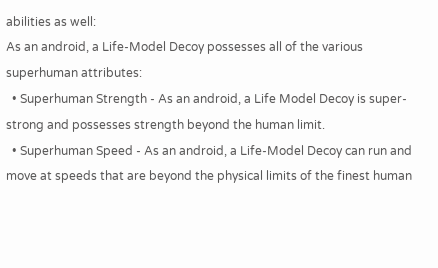abilities as well:
As an android, a Life-Model Decoy possesses all of the various superhuman attributes:
  • Superhuman Strength - As an android, a Life Model Decoy is super-strong and possesses strength beyond the human limit.
  • Superhuman Speed - As an android, a Life-Model Decoy can run and move at speeds that are beyond the physical limits of the finest human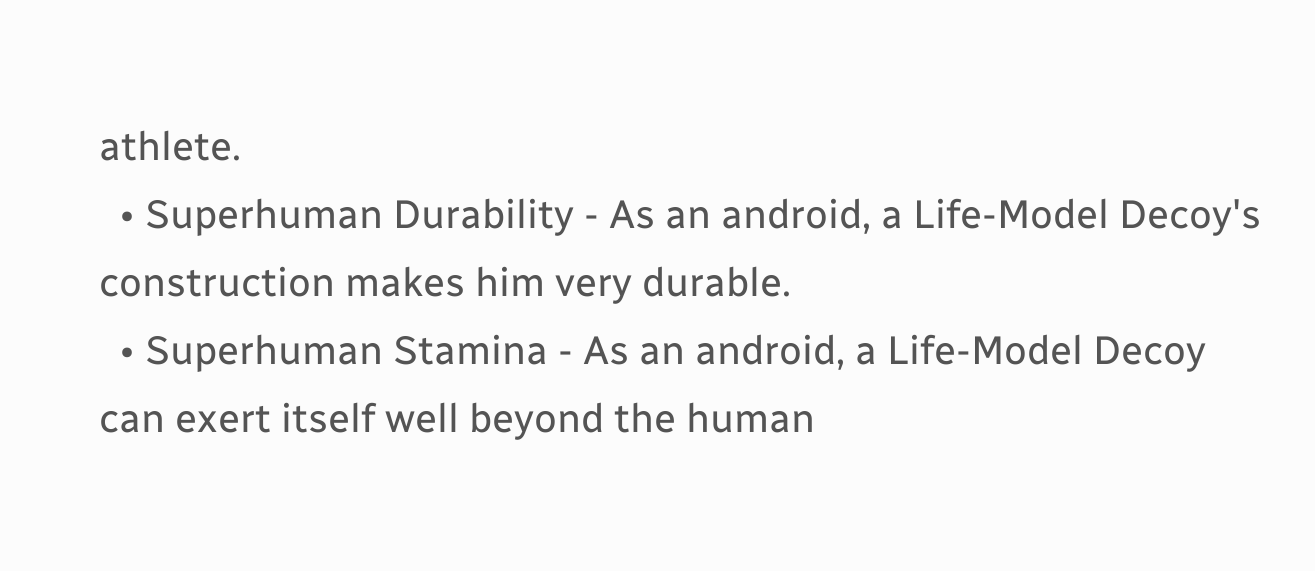athlete.
  • Superhuman Durability - As an android, a Life-Model Decoy's construction makes him very durable.
  • Superhuman Stamina - As an android, a Life-Model Decoy can exert itself well beyond the human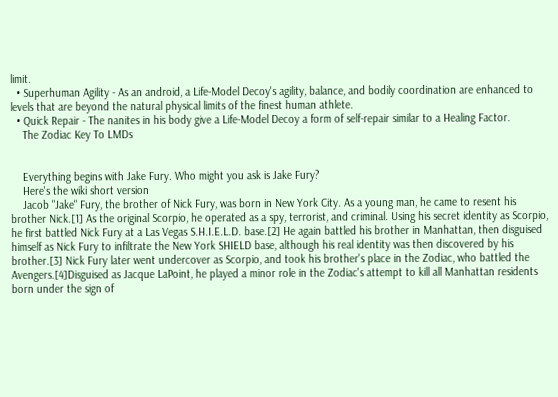limit.
  • Superhuman Agility - As an android, a Life-Model Decoy's agility, balance, and bodily coordination are enhanced to levels that are beyond the natural physical limits of the finest human athlete.
  • Quick Repair - The nanites in his body give a Life-Model Decoy a form of self-repair similar to a Healing Factor.
    The Zodiac Key To LMDs


    Everything begins with Jake Fury. Who might you ask is Jake Fury?
    Here's the wiki short version
    Jacob "Jake" Fury, the brother of Nick Fury, was born in New York City. As a young man, he came to resent his brother Nick.[1] As the original Scorpio, he operated as a spy, terrorist, and criminal. Using his secret identity as Scorpio, he first battled Nick Fury at a Las Vegas S.H.I.E.L.D. base.[2] He again battled his brother in Manhattan, then disguised himself as Nick Fury to infiltrate the New York SHIELD base, although his real identity was then discovered by his brother.[3] Nick Fury later went undercover as Scorpio, and took his brother's place in the Zodiac, who battled the Avengers.[4]Disguised as Jacque LaPoint, he played a minor role in the Zodiac's attempt to kill all Manhattan residents born under the sign of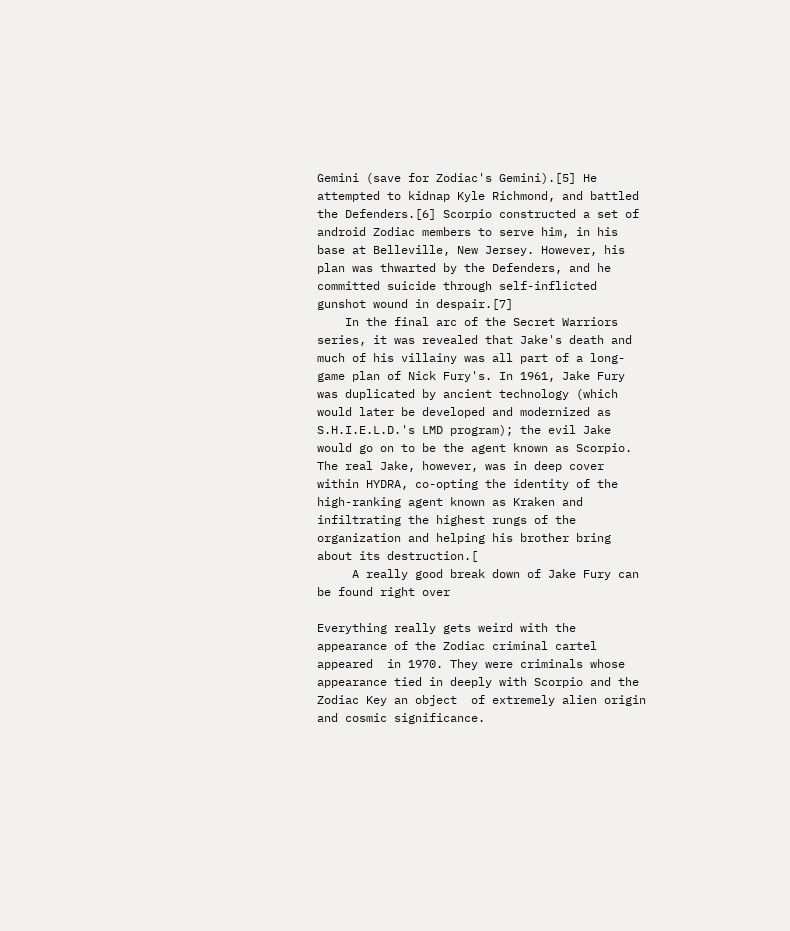Gemini (save for Zodiac's Gemini).[5] He attempted to kidnap Kyle Richmond, and battled the Defenders.[6] Scorpio constructed a set of android Zodiac members to serve him, in his base at Belleville, New Jersey. However, his plan was thwarted by the Defenders, and he committed suicide through self-inflicted gunshot wound in despair.[7]
    In the final arc of the Secret Warriors series, it was revealed that Jake's death and much of his villainy was all part of a long-game plan of Nick Fury's. In 1961, Jake Fury was duplicated by ancient technology (which would later be developed and modernized as S.H.I.E.L.D.'s LMD program); the evil Jake would go on to be the agent known as Scorpio. The real Jake, however, was in deep cover within HYDRA, co-opting the identity of the high-ranking agent known as Kraken and infiltrating the highest rungs of the organization and helping his brother bring about its destruction.[
     A really good break down of Jake Fury can be found right over

Everything really gets weird with the appearance of the Zodiac criminal cartel appeared  in 1970. They were criminals whose appearance tied in deeply with Scorpio and the Zodiac Key an object  of extremely alien origin and cosmic significance.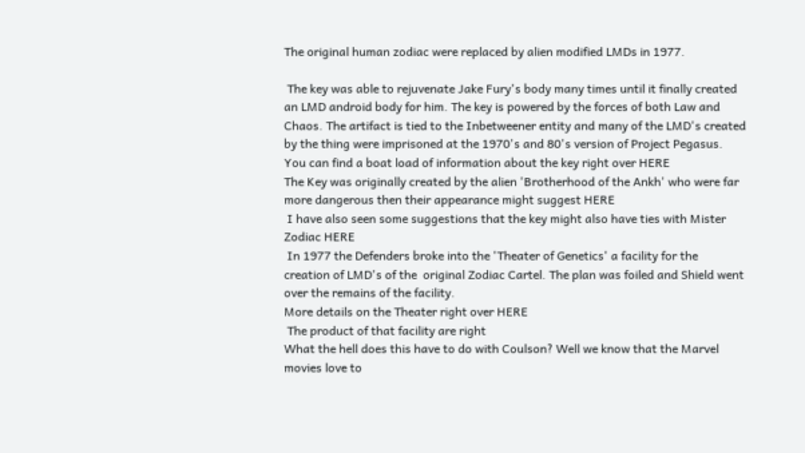The original human zodiac were replaced by alien modified LMDs in 1977.

 The key was able to rejuvenate Jake Fury's body many times until it finally created an LMD android body for him. The key is powered by the forces of both Law and Chaos. The artifact is tied to the Inbetweener entity and many of the LMD's created by the thing were imprisoned at the 1970's and 80's version of Project Pegasus.
You can find a boat load of information about the key right over HERE
The Key was originally created by the alien 'Brotherhood of the Ankh' who were far more dangerous then their appearance might suggest HERE
 I have also seen some suggestions that the key might also have ties with Mister Zodiac HERE
 In 1977 the Defenders broke into the 'Theater of Genetics' a facility for the creation of LMD's of the  original Zodiac Cartel. The plan was foiled and Shield went over the remains of the facility.
More details on the Theater right over HERE
 The product of that facility are right
What the hell does this have to do with Coulson? Well we know that the Marvel movies love to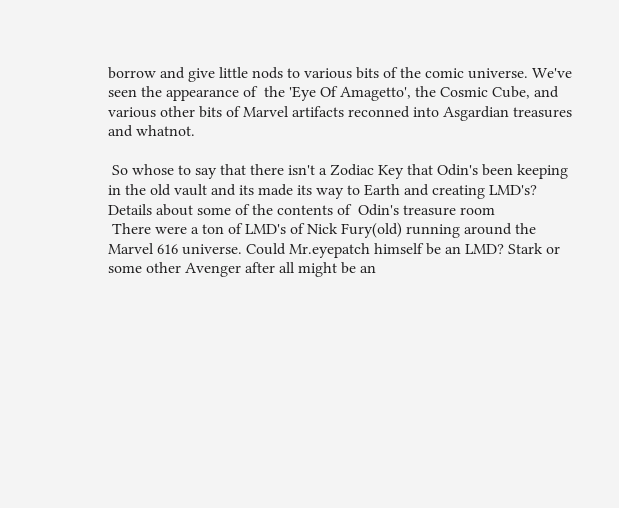borrow and give little nods to various bits of the comic universe. We've seen the appearance of  the 'Eye Of Amagetto', the Cosmic Cube, and various other bits of Marvel artifacts reconned into Asgardian treasures and whatnot.

 So whose to say that there isn't a Zodiac Key that Odin's been keeping in the old vault and its made its way to Earth and creating LMD's?
Details about some of the contents of  Odin's treasure room
 There were a ton of LMD's of Nick Fury(old) running around the Marvel 616 universe. Could Mr.eyepatch himself be an LMD? Stark or some other Avenger after all might be an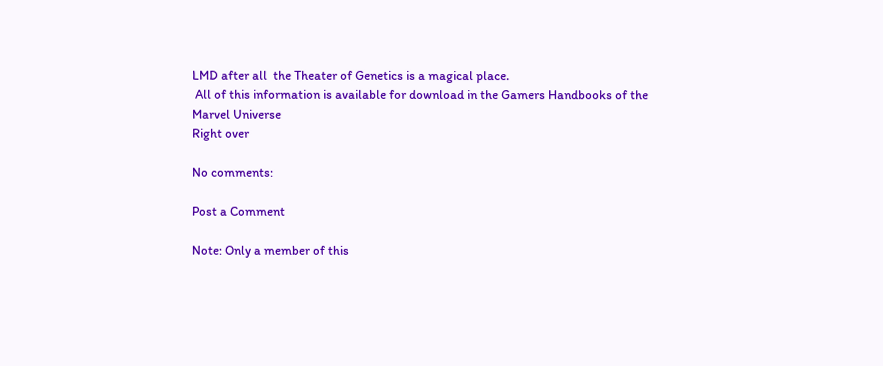LMD after all  the Theater of Genetics is a magical place.
 All of this information is available for download in the Gamers Handbooks of the Marvel Universe
Right over

No comments:

Post a Comment

Note: Only a member of this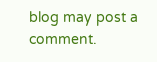blog may post a comment.